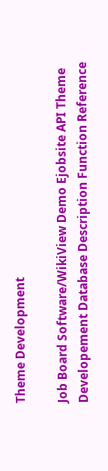Theme Development

Job Board Software/WikiView Demo Ejobsite API Theme Developement Database Description Function Reference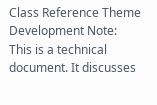Class Reference Theme Development Note: This is a technical document. It discusses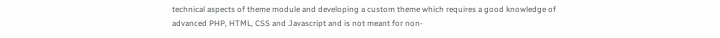technical aspects of theme module and developing a custom theme which requires a good knowledge of advanced PHP, HTML, CSS and Javascript and is not meant for non-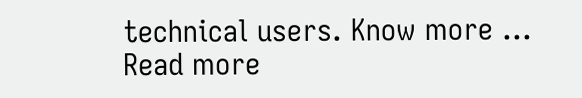technical users. Know more … Read more